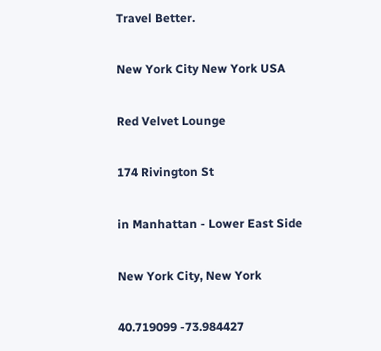Travel Better.

New York City New York USA

Red Velvet Lounge

174 Rivington St

in Manhattan - Lower East Side

New York City, New York

40.719099 -73.984427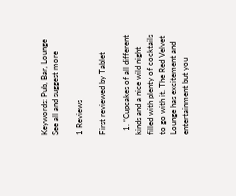Keywords: Pub, Bar, Lounge   See all and suggest more

1 Reviews

First reviewed by Tablet

  1. “Cupcakes of all different kinds and a nice wild night filled with plenty of cocktails to go with it. The Red Velvet Lounge has excitement and entertainment but you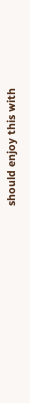should enjoy this with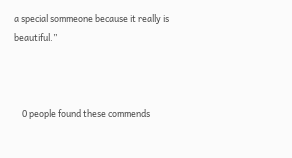a special sommeone because it really is beautiful.”



    0 people found these commends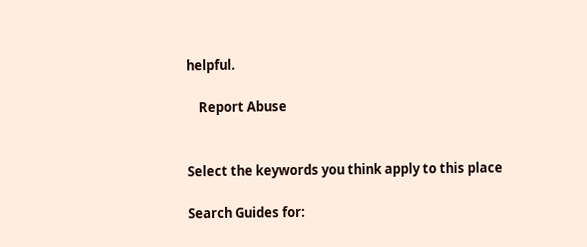helpful.

    Report Abuse


Select the keywords you think apply to this place

Search Guides for: